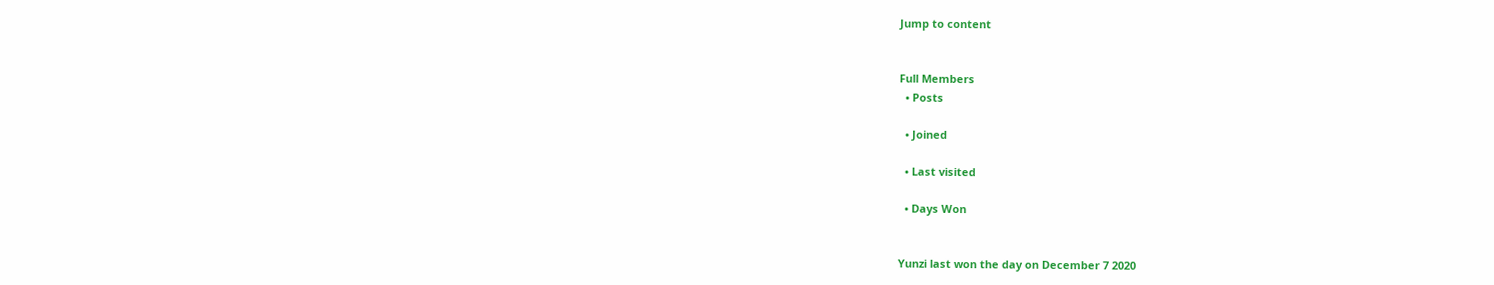Jump to content


Full Members
  • Posts

  • Joined

  • Last visited

  • Days Won


Yunzi last won the day on December 7 2020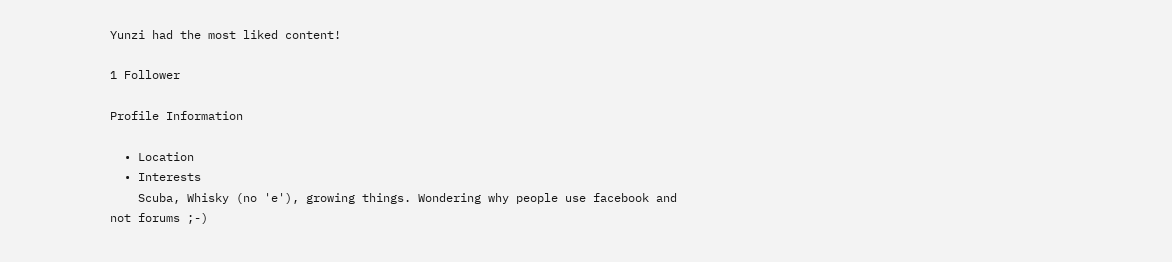Yunzi had the most liked content!

1 Follower

Profile Information

  • Location
  • Interests
    Scuba, Whisky (no 'e'), growing things. Wondering why people use facebook and not forums ;-)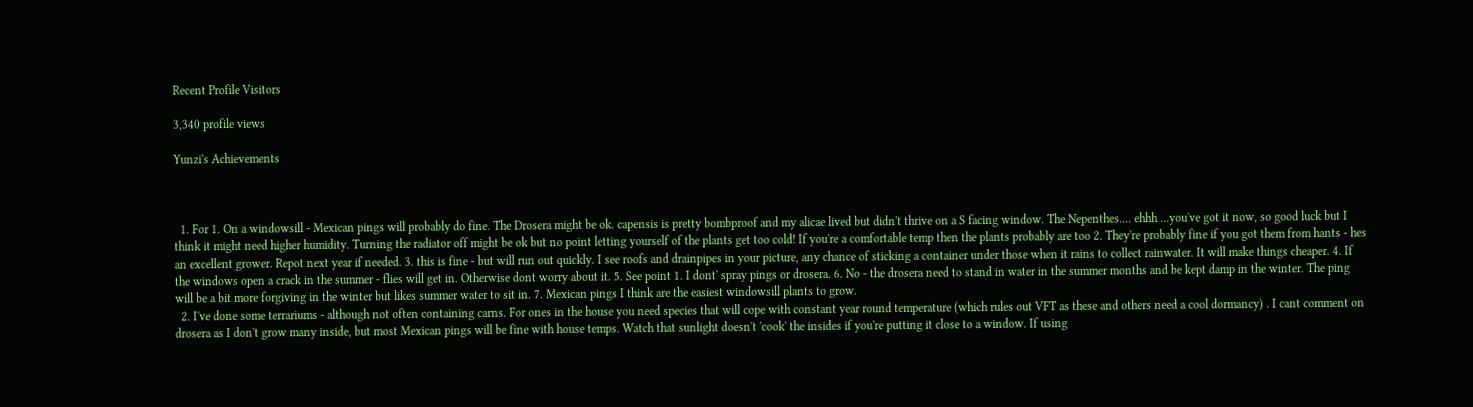Recent Profile Visitors

3,340 profile views

Yunzi's Achievements



  1. For 1. On a windowsill - Mexican pings will probably do fine. The Drosera might be ok. capensis is pretty bombproof and my alicae lived but didn't thrive on a S facing window. The Nepenthes.... ehhh ...you've got it now, so good luck but I think it might need higher humidity. Turning the radiator off might be ok but no point letting yourself of the plants get too cold! If you're a comfortable temp then the plants probably are too 2. They're probably fine if you got them from hants - hes an excellent grower. Repot next year if needed. 3. this is fine - but will run out quickly. I see roofs and drainpipes in your picture, any chance of sticking a container under those when it rains to collect rainwater. It will make things cheaper. 4. If the windows open a crack in the summer - flies will get in. Otherwise dont worry about it. 5. See point 1. I dont' spray pings or drosera. 6. No - the drosera need to stand in water in the summer months and be kept damp in the winter. The ping will be a bit more forgiving in the winter but likes summer water to sit in. 7. Mexican pings I think are the easiest windowsill plants to grow.
  2. I've done some terrariums - although not often containing carns. For ones in the house you need species that will cope with constant year round temperature (which rules out VFT as these and others need a cool dormancy) . I cant comment on drosera as I don't grow many inside, but most Mexican pings will be fine with house temps. Watch that sunlight doesn't 'cook' the insides if you're putting it close to a window. If using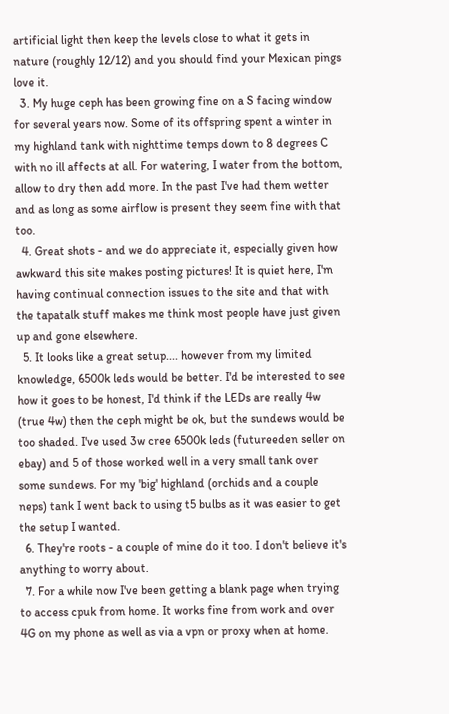artificial light then keep the levels close to what it gets in nature (roughly 12/12) and you should find your Mexican pings love it.
  3. My huge ceph has been growing fine on a S facing window for several years now. Some of its offspring spent a winter in my highland tank with nighttime temps down to 8 degrees C with no ill affects at all. For watering, I water from the bottom, allow to dry then add more. In the past I've had them wetter and as long as some airflow is present they seem fine with that too.
  4. Great shots - and we do appreciate it, especially given how awkward this site makes posting pictures! It is quiet here, I'm having continual connection issues to the site and that with the tapatalk stuff makes me think most people have just given up and gone elsewhere.
  5. It looks like a great setup.... however from my limited knowledge, 6500k leds would be better. I'd be interested to see how it goes to be honest, I'd think if the LEDs are really 4w (true 4w) then the ceph might be ok, but the sundews would be too shaded. I've used 3w cree 6500k leds (futureeden seller on ebay) and 5 of those worked well in a very small tank over some sundews. For my 'big' highland (orchids and a couple neps) tank I went back to using t5 bulbs as it was easier to get the setup I wanted.
  6. They're roots - a couple of mine do it too. I don't believe it's anything to worry about.
  7. For a while now I've been getting a blank page when trying to access cpuk from home. It works fine from work and over 4G on my phone as well as via a vpn or proxy when at home.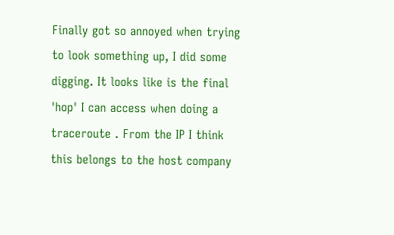Finally got so annoyed when trying to look something up, I did some digging. It looks like is the final 'hop' I can access when doing a traceroute . From the IP I think this belongs to the host company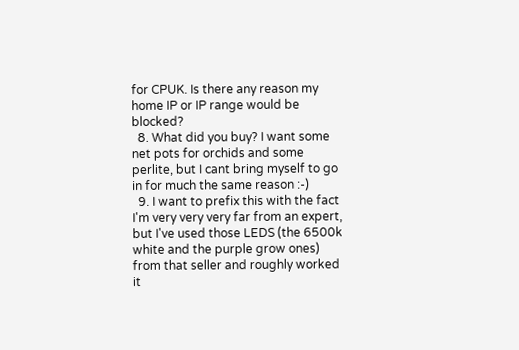for CPUK. Is there any reason my home IP or IP range would be blocked?
  8. What did you buy? I want some net pots for orchids and some perlite, but I cant bring myself to go in for much the same reason :-)
  9. I want to prefix this with the fact I'm very very very far from an expert, but I've used those LEDS (the 6500k white and the purple grow ones) from that seller and roughly worked it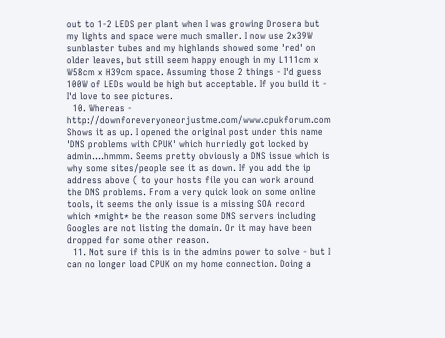out to 1-2 LEDS per plant when I was growing Drosera but my lights and space were much smaller. I now use 2x39W sunblaster tubes and my highlands showed some 'red' on older leaves, but still seem happy enough in my L111cm x W58cm x H39cm space. Assuming those 2 things - I'd guess 100W of LEDs would be high but acceptable. If you build it - I'd love to see pictures.
  10. Whereas - http://downforeveryoneorjustme.com/www.cpukforum.com Shows it as up. I opened the original post under this name 'DNS problems with CPUK' which hurriedly got locked by admin....hmmm. Seems pretty obviously a DNS issue which is why some sites/people see it as down. If you add the ip address above ( to your hosts file you can work around the DNS problems. From a very quick look on some online tools, it seems the only issue is a missing SOA record which *might* be the reason some DNS servers including Googles are not listing the domain. Or it may have been dropped for some other reason.
  11. Not sure if this is in the admins power to solve - but I can no longer load CPUK on my home connection. Doing a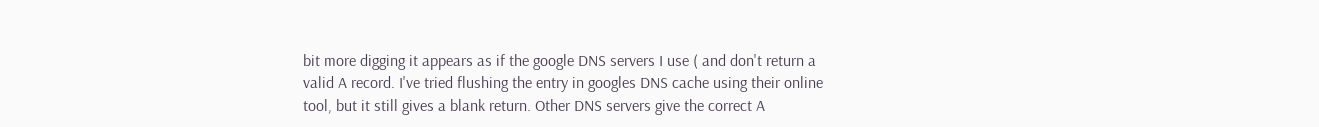bit more digging it appears as if the google DNS servers I use ( and don't return a valid A record. I've tried flushing the entry in googles DNS cache using their online tool, but it still gives a blank return. Other DNS servers give the correct A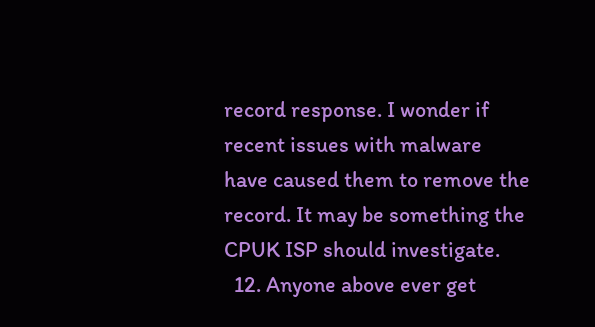record response. I wonder if recent issues with malware have caused them to remove the record. It may be something the CPUK ISP should investigate.
  12. Anyone above ever get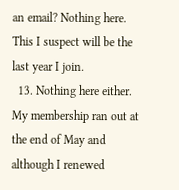an email? Nothing here. This I suspect will be the last year I join.
  13. Nothing here either. My membership ran out at the end of May and although I renewed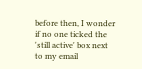before then, I wonder if no one ticked the 'still active' box next to my email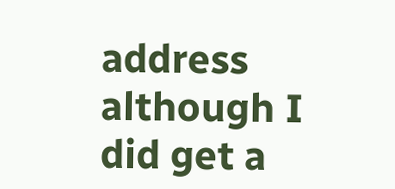address although I did get a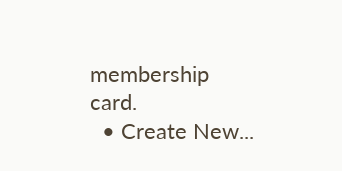membership card.
  • Create New...